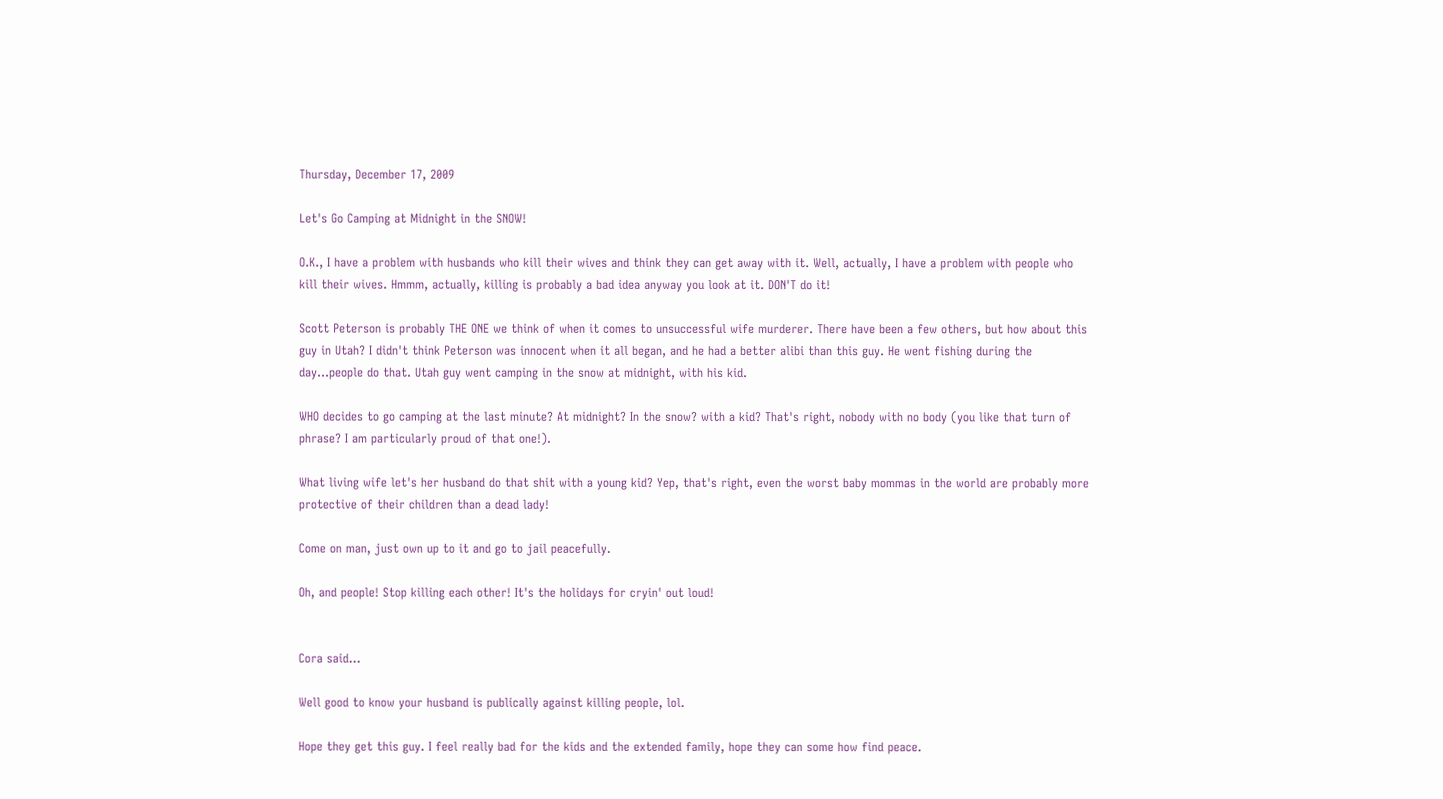Thursday, December 17, 2009

Let's Go Camping at Midnight in the SNOW!

O.K., I have a problem with husbands who kill their wives and think they can get away with it. Well, actually, I have a problem with people who kill their wives. Hmmm, actually, killing is probably a bad idea anyway you look at it. DON'T do it!

Scott Peterson is probably THE ONE we think of when it comes to unsuccessful wife murderer. There have been a few others, but how about this guy in Utah? I didn't think Peterson was innocent when it all began, and he had a better alibi than this guy. He went fishing during the day...people do that. Utah guy went camping in the snow at midnight, with his kid.

WHO decides to go camping at the last minute? At midnight? In the snow? with a kid? That's right, nobody with no body (you like that turn of phrase? I am particularly proud of that one!).

What living wife let's her husband do that shit with a young kid? Yep, that's right, even the worst baby mommas in the world are probably more protective of their children than a dead lady!

Come on man, just own up to it and go to jail peacefully.

Oh, and people! Stop killing each other! It's the holidays for cryin' out loud!


Cora said...

Well good to know your husband is publically against killing people, lol.

Hope they get this guy. I feel really bad for the kids and the extended family, hope they can some how find peace.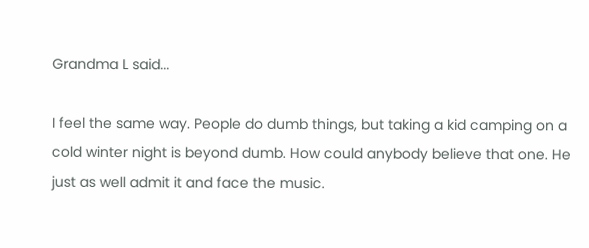Grandma L said...

I feel the same way. People do dumb things, but taking a kid camping on a cold winter night is beyond dumb. How could anybody believe that one. He just as well admit it and face the music.